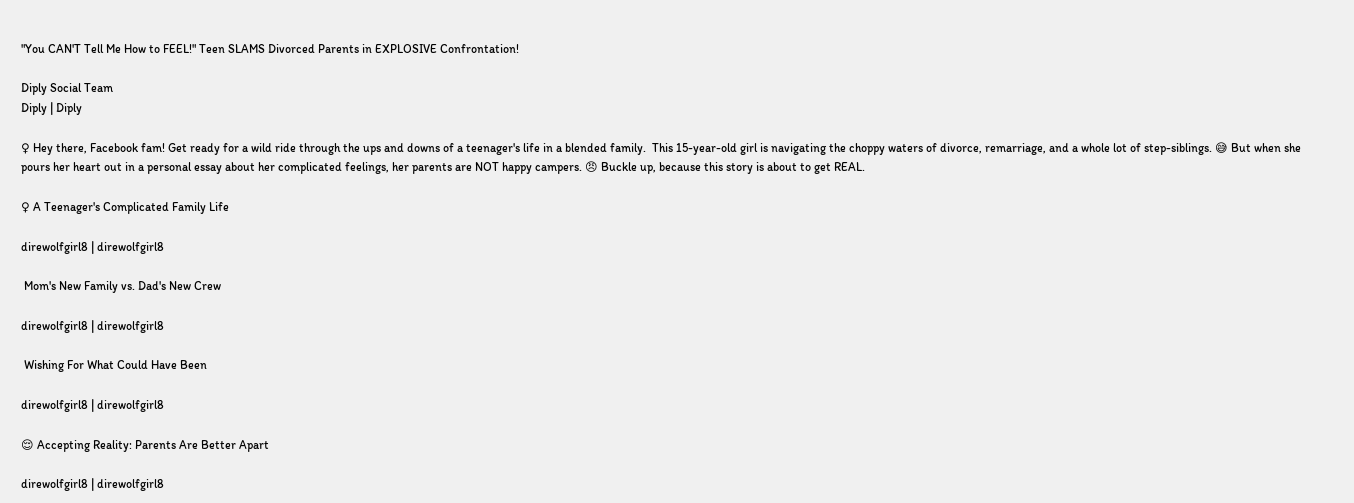"You CAN'T Tell Me How to FEEL!" Teen SLAMS Divorced Parents in EXPLOSIVE Confrontation!

Diply Social Team
Diply | Diply

♀ Hey there, Facebook fam! Get ready for a wild ride through the ups and downs of a teenager's life in a blended family.  This 15-year-old girl is navigating the choppy waters of divorce, remarriage, and a whole lot of step-siblings. 😅 But when she pours her heart out in a personal essay about her complicated feelings, her parents are NOT happy campers. 😠 Buckle up, because this story is about to get REAL.

♀ A Teenager's Complicated Family Life

direwolfgirl8 | direwolfgirl8

 Mom's New Family vs. Dad's New Crew

direwolfgirl8 | direwolfgirl8

 Wishing For What Could Have Been

direwolfgirl8 | direwolfgirl8

😌 Accepting Reality: Parents Are Better Apart

direwolfgirl8 | direwolfgirl8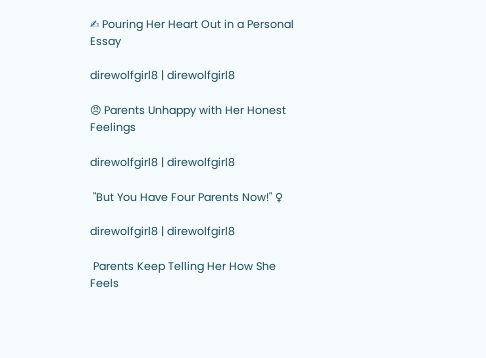✍ Pouring Her Heart Out in a Personal Essay

direwolfgirl8 | direwolfgirl8

😠 Parents Unhappy with Her Honest Feelings

direwolfgirl8 | direwolfgirl8

 "But You Have Four Parents Now!" ♀

direwolfgirl8 | direwolfgirl8

 Parents Keep Telling Her How She Feels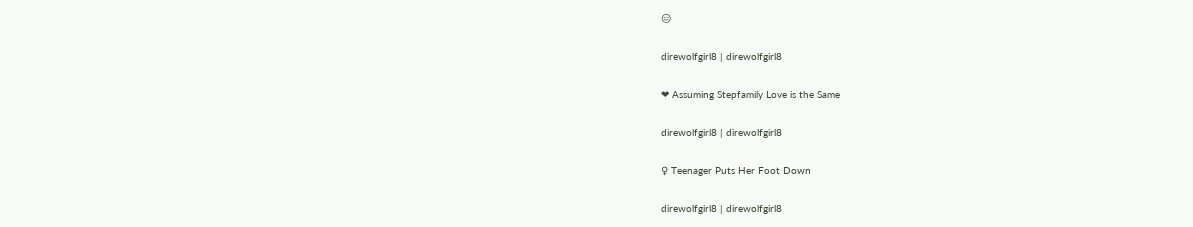😑

direwolfgirl8 | direwolfgirl8

❤ Assuming Stepfamily Love is the Same

direwolfgirl8 | direwolfgirl8

♀ Teenager Puts Her Foot Down

direwolfgirl8 | direwolfgirl8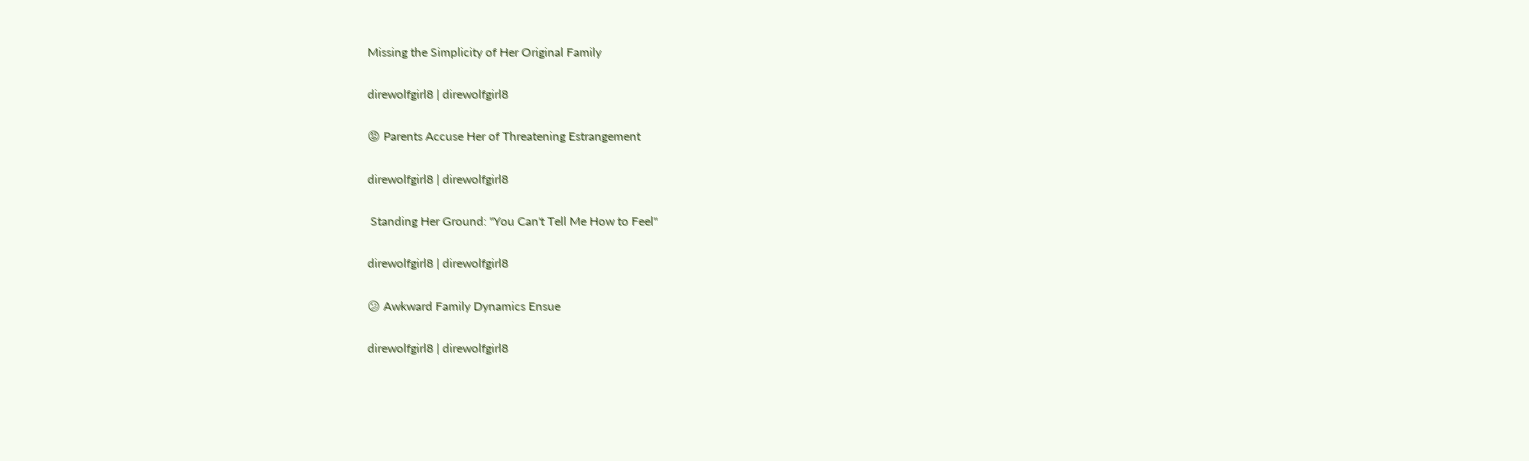Missing the Simplicity of Her Original Family

direwolfgirl8 | direwolfgirl8

😡 Parents Accuse Her of Threatening Estrangement

direwolfgirl8 | direwolfgirl8

 Standing Her Ground: "You Can't Tell Me How to Feel"

direwolfgirl8 | direwolfgirl8

😕 Awkward Family Dynamics Ensue

direwolfgirl8 | direwolfgirl8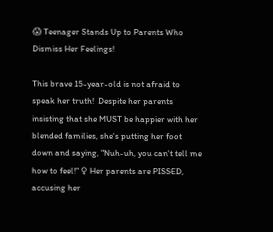😱 Teenager Stands Up to Parents Who Dismiss Her Feelings!

This brave 15-year-old is not afraid to speak her truth!  Despite her parents insisting that she MUST be happier with her blended families, she's putting her foot down and saying, "Nuh-uh, you can't tell me how to feel!" ♀ Her parents are PISSED, accusing her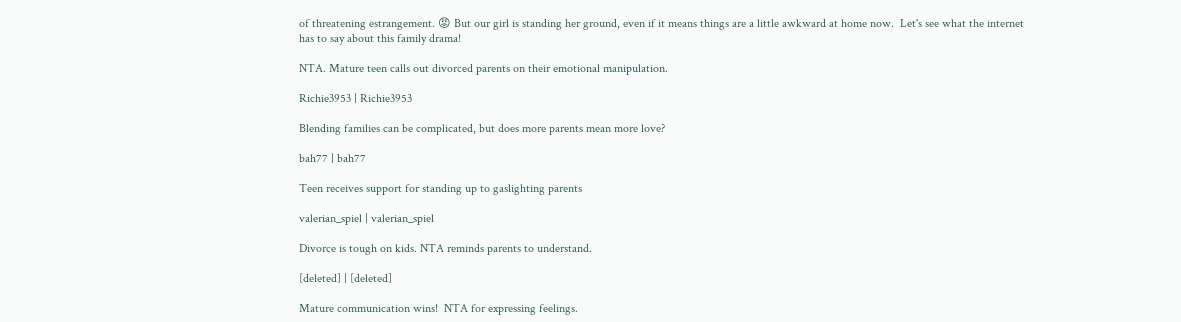of threatening estrangement. 😡 But our girl is standing her ground, even if it means things are a little awkward at home now.  Let's see what the internet has to say about this family drama!

NTA. Mature teen calls out divorced parents on their emotional manipulation.

Richie3953 | Richie3953

Blending families can be complicated, but does more parents mean more love?

bah77 | bah77

Teen receives support for standing up to gaslighting parents

valerian_spiel | valerian_spiel

Divorce is tough on kids. NTA reminds parents to understand.

[deleted] | [deleted]

Mature communication wins!  NTA for expressing feelings.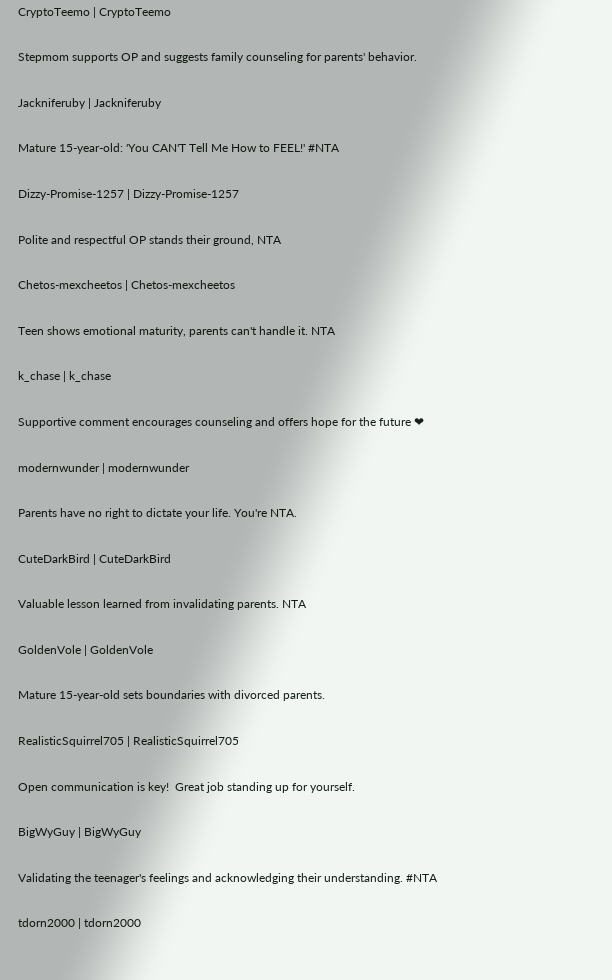CryptoTeemo | CryptoTeemo

Stepmom supports OP and suggests family counseling for parents' behavior.

Jackniferuby | Jackniferuby

Mature 15-year-old: 'You CAN'T Tell Me How to FEEL!' #NTA

Dizzy-Promise-1257 | Dizzy-Promise-1257

Polite and respectful OP stands their ground, NTA

Chetos-mexcheetos | Chetos-mexcheetos

Teen shows emotional maturity, parents can't handle it. NTA

k_chase | k_chase

Supportive comment encourages counseling and offers hope for the future ❤

modernwunder | modernwunder

Parents have no right to dictate your life. You're NTA.

CuteDarkBird | CuteDarkBird

Valuable lesson learned from invalidating parents. NTA

GoldenVole | GoldenVole

Mature 15-year-old sets boundaries with divorced parents.

RealisticSquirrel705 | RealisticSquirrel705

Open communication is key!  Great job standing up for yourself.

BigWyGuy | BigWyGuy

Validating the teenager's feelings and acknowledging their understanding. #NTA

tdorn2000 | tdorn2000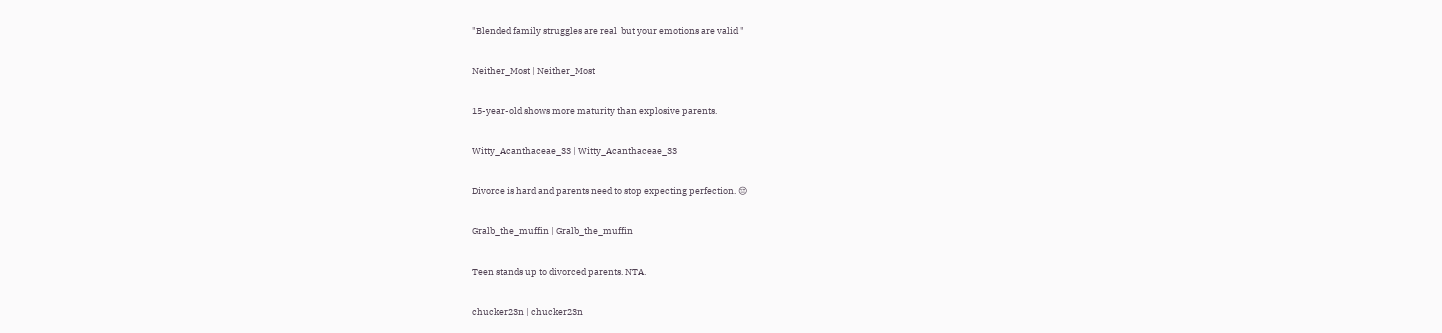"Blended family struggles are real  but your emotions are valid "

Neither_Most | Neither_Most

15-year-old shows more maturity than explosive parents.

Witty_Acanthaceae_33 | Witty_Acanthaceae_33

Divorce is hard and parents need to stop expecting perfection. 😔

Gralb_the_muffin | Gralb_the_muffin

Teen stands up to divorced parents. NTA.

chucker23n | chucker23n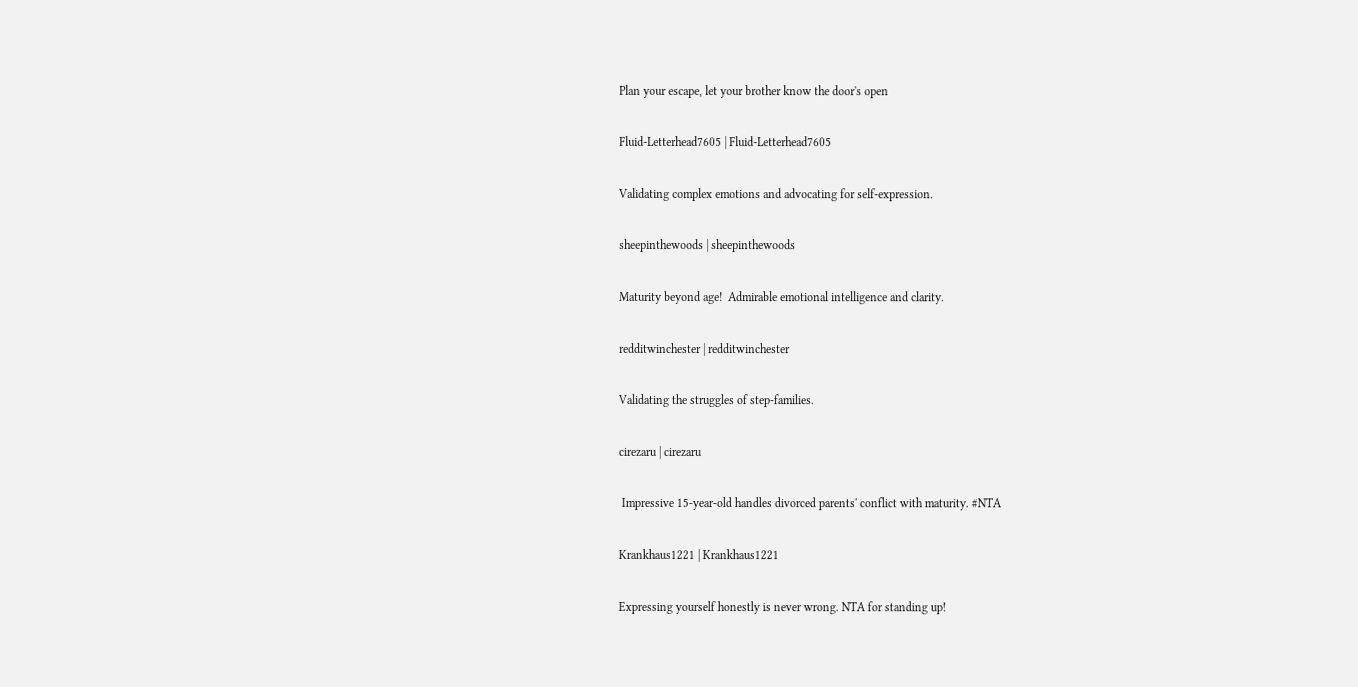Plan your escape, let your brother know the door's open

Fluid-Letterhead7605 | Fluid-Letterhead7605

Validating complex emotions and advocating for self-expression.

sheepinthewoods | sheepinthewoods

Maturity beyond age!  Admirable emotional intelligence and clarity.

redditwinchester | redditwinchester

Validating the struggles of step-families.

cirezaru | cirezaru

 Impressive 15-year-old handles divorced parents' conflict with maturity. #NTA

Krankhaus1221 | Krankhaus1221

Expressing yourself honestly is never wrong. NTA for standing up!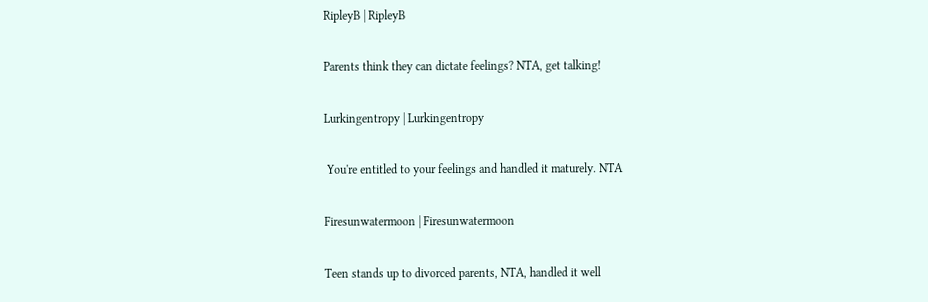RipleyB | RipleyB

Parents think they can dictate feelings? NTA, get talking!

Lurkingentropy | Lurkingentropy

 You're entitled to your feelings and handled it maturely. NTA

Firesunwatermoon | Firesunwatermoon

Teen stands up to divorced parents, NTA, handled it well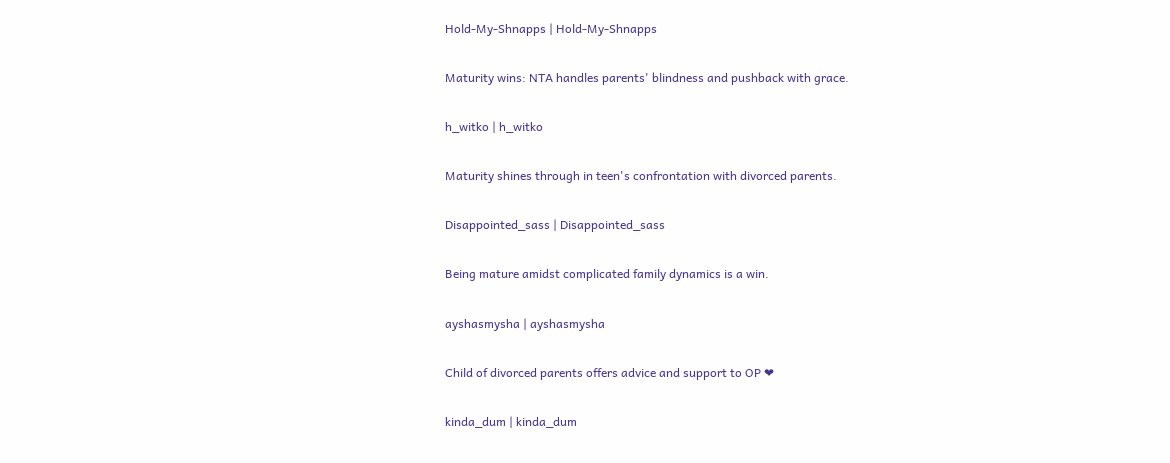Hold-My-Shnapps | Hold-My-Shnapps

Maturity wins: NTA handles parents' blindness and pushback with grace.

h_witko | h_witko

Maturity shines through in teen's confrontation with divorced parents.

Disappointed_sass | Disappointed_sass

Being mature amidst complicated family dynamics is a win.

ayshasmysha | ayshasmysha

Child of divorced parents offers advice and support to OP ❤

kinda_dum | kinda_dum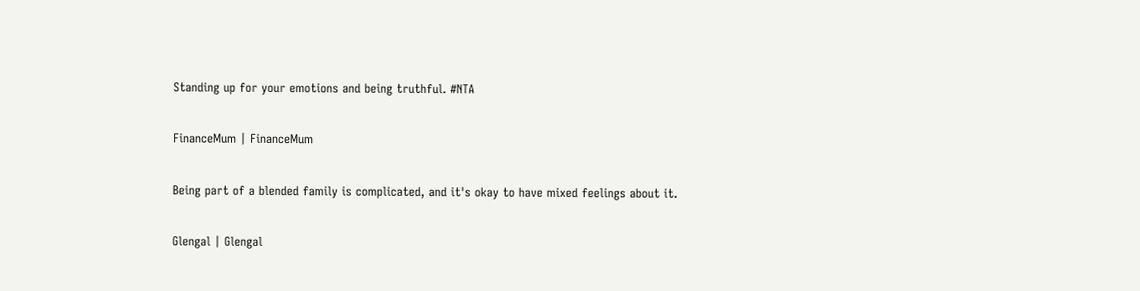Standing up for your emotions and being truthful. #NTA

FinanceMum | FinanceMum

Being part of a blended family is complicated, and it's okay to have mixed feelings about it.

Glengal | Glengal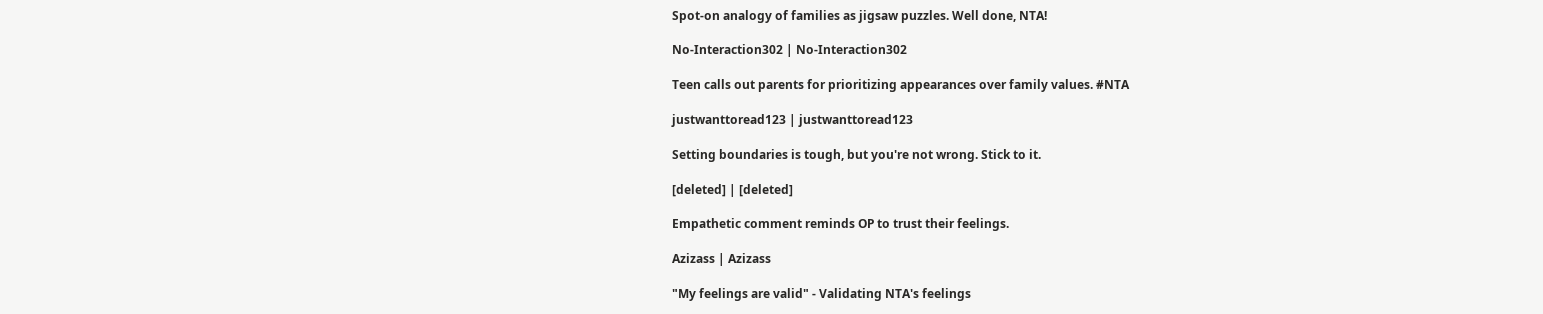Spot-on analogy of families as jigsaw puzzles. Well done, NTA!

No-Interaction302 | No-Interaction302

Teen calls out parents for prioritizing appearances over family values. #NTA

justwanttoread123 | justwanttoread123

Setting boundaries is tough, but you're not wrong. Stick to it.

[deleted] | [deleted]

Empathetic comment reminds OP to trust their feelings.

Azizass | Azizass

"My feelings are valid" - Validating NTA's feelings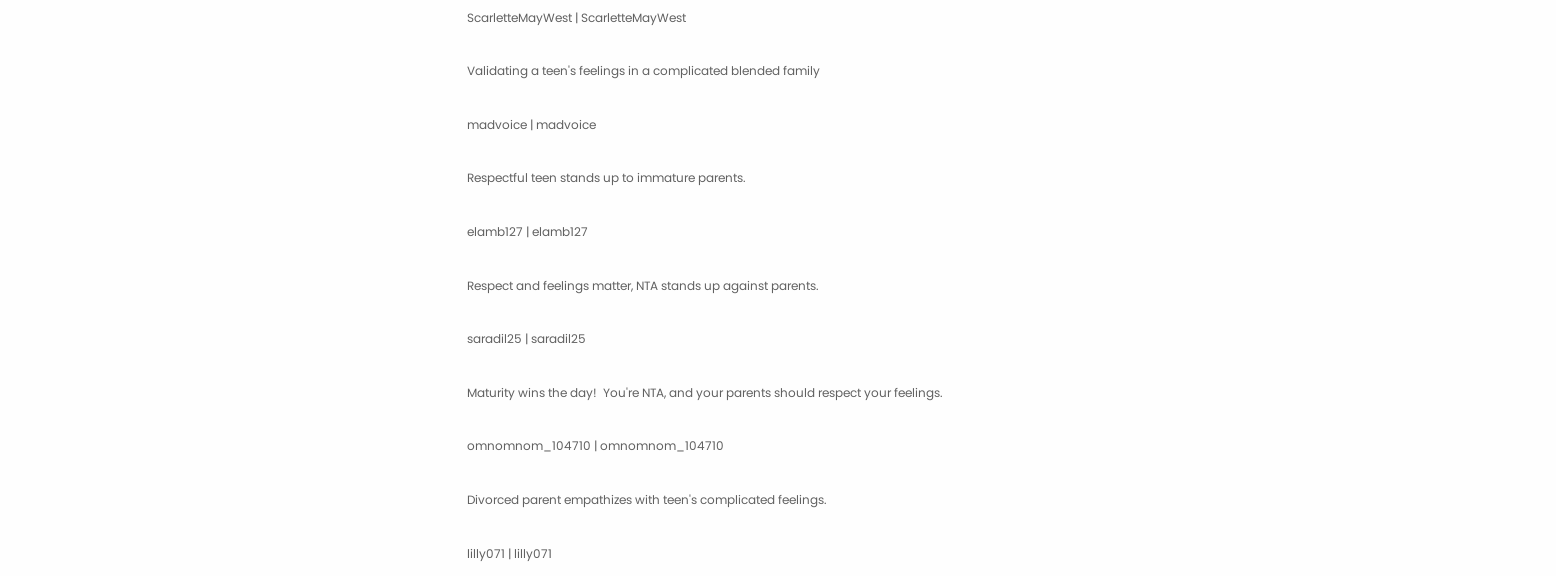ScarletteMayWest | ScarletteMayWest

Validating a teen's feelings in a complicated blended family

madvoice | madvoice

Respectful teen stands up to immature parents.

elamb127 | elamb127

Respect and feelings matter, NTA stands up against parents.

saradil25 | saradil25

Maturity wins the day!  You're NTA, and your parents should respect your feelings.

omnomnom_104710 | omnomnom_104710

Divorced parent empathizes with teen's complicated feelings.

lilly071 | lilly071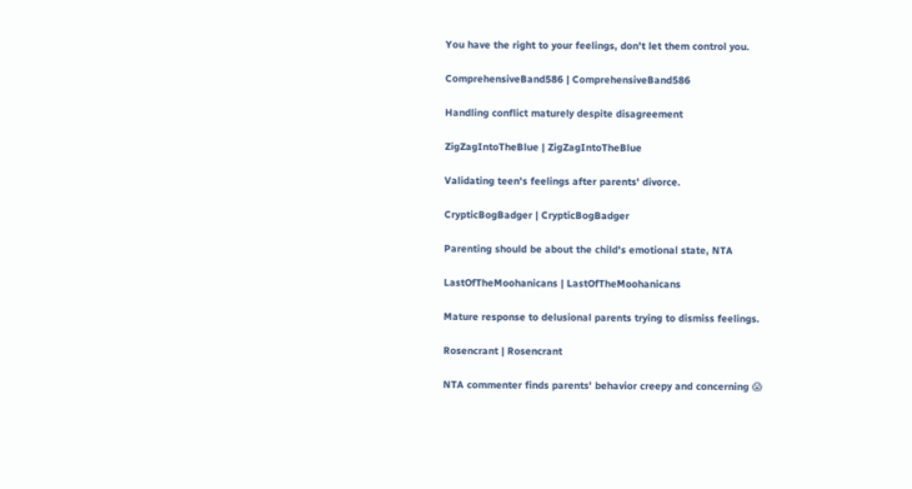You have the right to your feelings, don't let them control you.

ComprehensiveBand586 | ComprehensiveBand586

Handling conflict maturely despite disagreement

ZigZagIntoTheBlue | ZigZagIntoTheBlue

Validating teen's feelings after parents' divorce.

CrypticBogBadger | CrypticBogBadger

Parenting should be about the child's emotional state, NTA

LastOfTheMoohanicans | LastOfTheMoohanicans

Mature response to delusional parents trying to dismiss feelings.

Rosencrant | Rosencrant

NTA commenter finds parents' behavior creepy and concerning 😱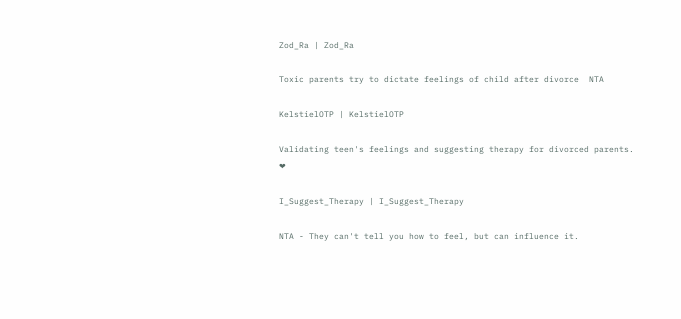Zod_Ra | Zod_Ra

Toxic parents try to dictate feelings of child after divorce  NTA

KelstielOTP | KelstielOTP

Validating teen's feelings and suggesting therapy for divorced parents. ❤

I_Suggest_Therapy | I_Suggest_Therapy

NTA - They can't tell you how to feel, but can influence it.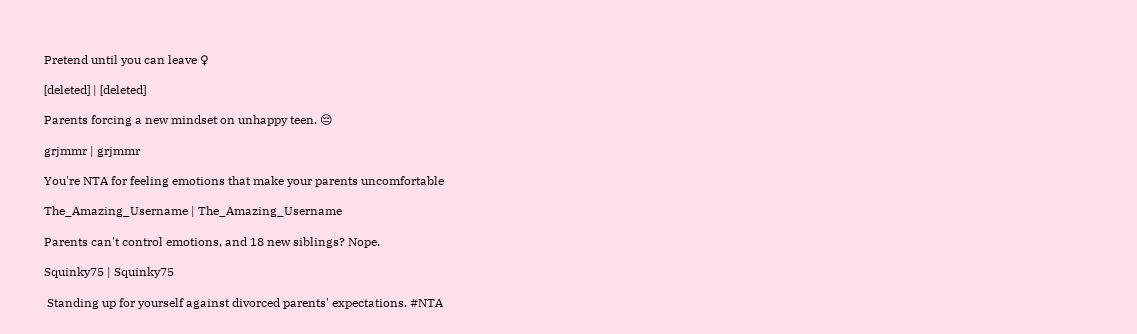Pretend until you can leave ♀

[deleted] | [deleted]

Parents forcing a new mindset on unhappy teen. 😔

grjmmr | grjmmr

You're NTA for feeling emotions that make your parents uncomfortable

The_Amazing_Username | The_Amazing_Username

Parents can't control emotions, and 18 new siblings? Nope.

Squinky75 | Squinky75

 Standing up for yourself against divorced parents' expectations. #NTA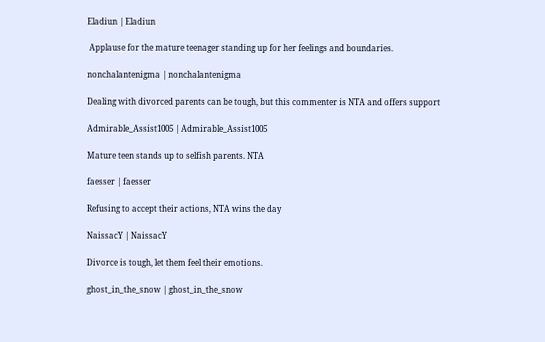Eladiun | Eladiun

 Applause for the mature teenager standing up for her feelings and boundaries.

nonchalantenigma | nonchalantenigma

Dealing with divorced parents can be tough, but this commenter is NTA and offers support

Admirable_Assist1005 | Admirable_Assist1005

Mature teen stands up to selfish parents. NTA

faesser | faesser

Refusing to accept their actions, NTA wins the day

NaissacY | NaissacY

Divorce is tough, let them feel their emotions.

ghost_in_the_snow | ghost_in_the_snow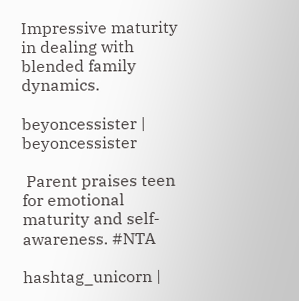Impressive maturity in dealing with blended family dynamics.

beyoncessister | beyoncessister

 Parent praises teen for emotional maturity and self-awareness. #NTA

hashtag_unicorn |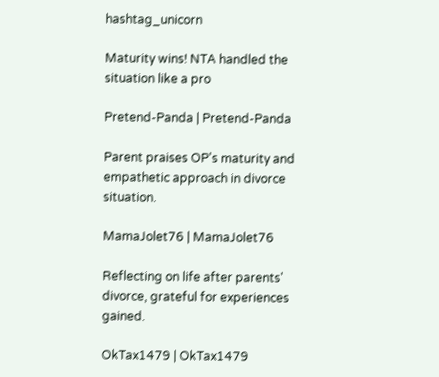hashtag_unicorn

Maturity wins! NTA handled the situation like a pro

Pretend-Panda | Pretend-Panda

Parent praises OP's maturity and empathetic approach in divorce situation.

MamaJolet76 | MamaJolet76

Reflecting on life after parents' divorce, grateful for experiences gained.

OkTax1479 | OkTax1479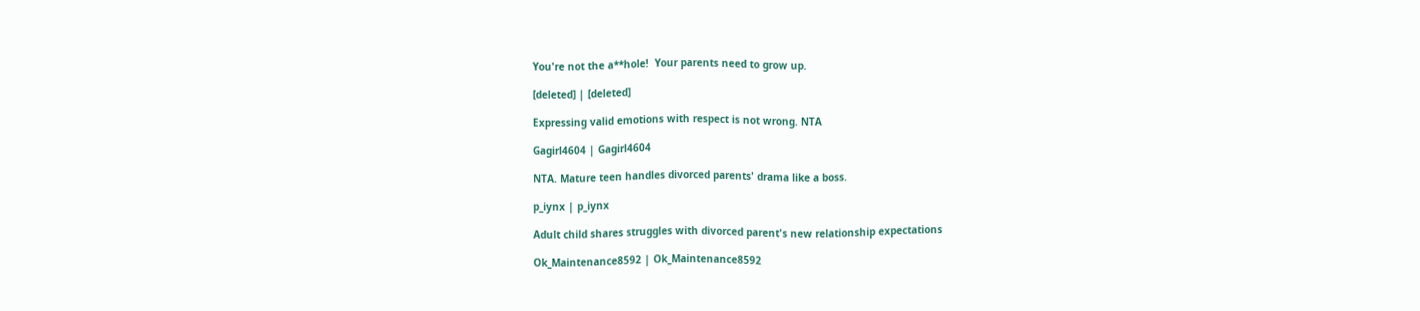You're not the a**hole!  Your parents need to grow up.

[deleted] | [deleted]

Expressing valid emotions with respect is not wrong. NTA

Gagirl4604 | Gagirl4604

NTA. Mature teen handles divorced parents' drama like a boss.

p_iynx | p_iynx

Adult child shares struggles with divorced parent's new relationship expectations

Ok_Maintenance8592 | Ok_Maintenance8592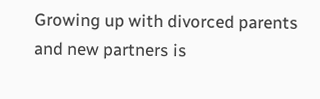Growing up with divorced parents and new partners is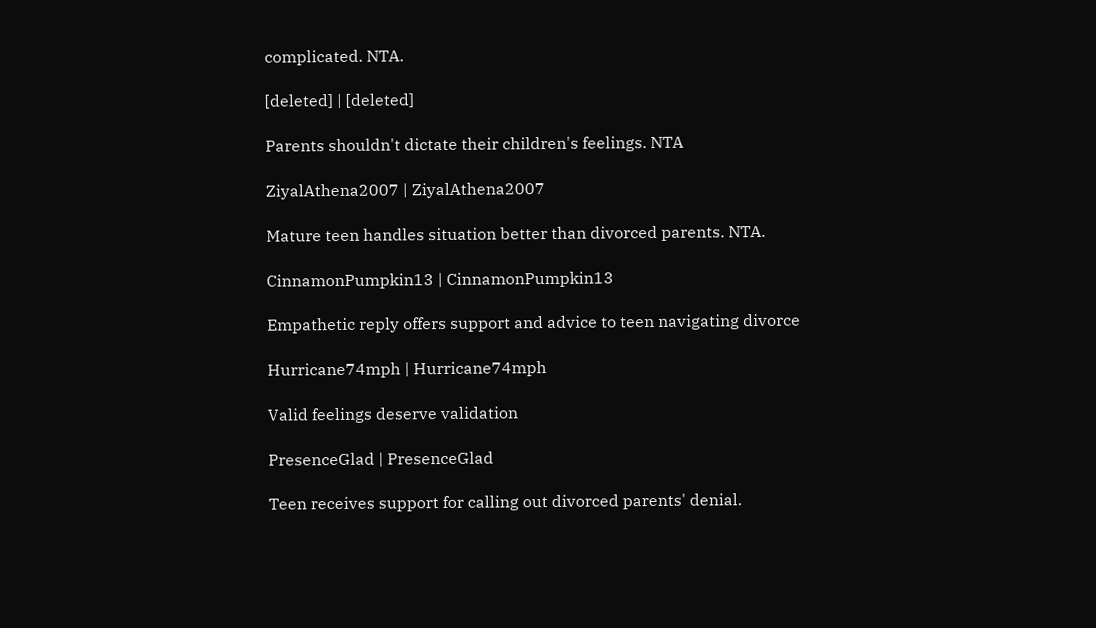complicated. NTA.

[deleted] | [deleted]

Parents shouldn't dictate their children's feelings. NTA

ZiyalAthena2007 | ZiyalAthena2007

Mature teen handles situation better than divorced parents. NTA.

CinnamonPumpkin13 | CinnamonPumpkin13

Empathetic reply offers support and advice to teen navigating divorce

Hurricane74mph | Hurricane74mph

Valid feelings deserve validation

PresenceGlad | PresenceGlad

Teen receives support for calling out divorced parents' denial.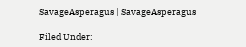SavageAsperagus | SavageAsperagus

Filed Under: